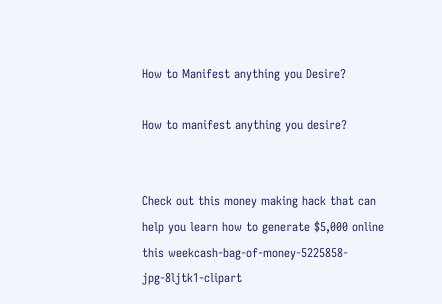How to Manifest anything you Desire?

How to manifest anything you desire?


Check out this money making hack that can help you learn how to generate $5,000 online this weekcash-bag-of-money-5225858-jpg-8ljtk1-clipart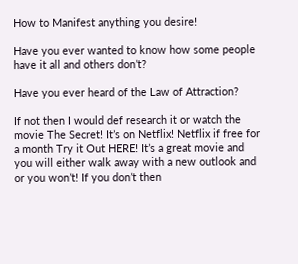How to Manifest anything you desire!

Have you ever wanted to know how some people have it all and others don’t?

Have you ever heard of the Law of Attraction?

If not then I would def research it or watch the movie The Secret! It’s on Netflix! Netflix if free for a month Try it Out HERE! It’s a great movie and you will either walk away with a new outlook and or you won’t! If you don’t then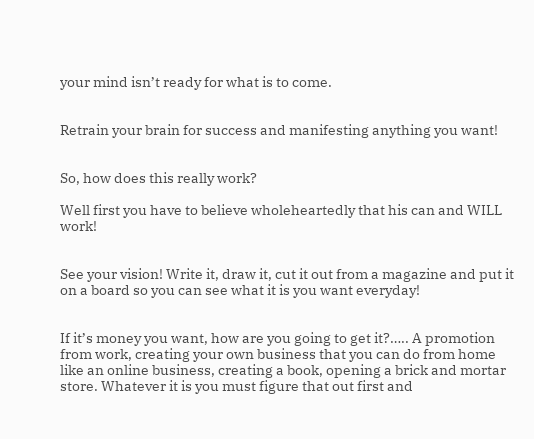your mind isn’t ready for what is to come.


Retrain your brain for success and manifesting anything you want!


So, how does this really work?

Well first you have to believe wholeheartedly that his can and WILL work!


See your vision! Write it, draw it, cut it out from a magazine and put it on a board so you can see what it is you want everyday!


If it’s money you want, how are you going to get it?….. A promotion from work, creating your own business that you can do from home like an online business, creating a book, opening a brick and mortar store. Whatever it is you must figure that out first and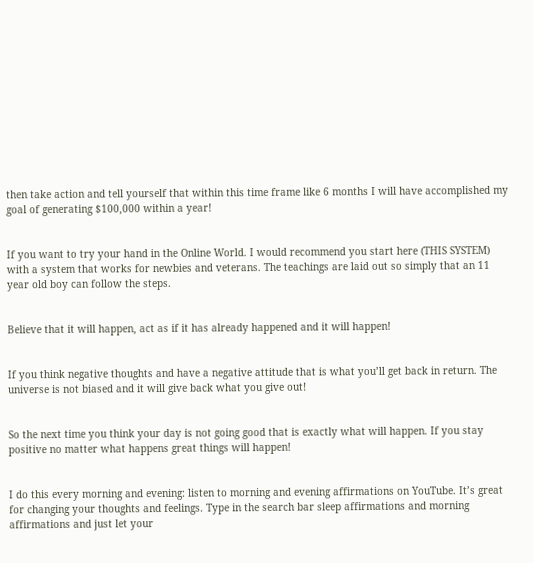then take action and tell yourself that within this time frame like 6 months I will have accomplished my goal of generating $100,000 within a year!


If you want to try your hand in the Online World. I would recommend you start here (THIS SYSTEM)  with a system that works for newbies and veterans. The teachings are laid out so simply that an 11 year old boy can follow the steps.


Believe that it will happen, act as if it has already happened and it will happen!


If you think negative thoughts and have a negative attitude that is what you’ll get back in return. The universe is not biased and it will give back what you give out!


So the next time you think your day is not going good that is exactly what will happen. If you stay positive no matter what happens great things will happen!


I do this every morning and evening: listen to morning and evening affirmations on YouTube. It’s great for changing your thoughts and feelings. Type in the search bar sleep affirmations and morning affirmations and just let your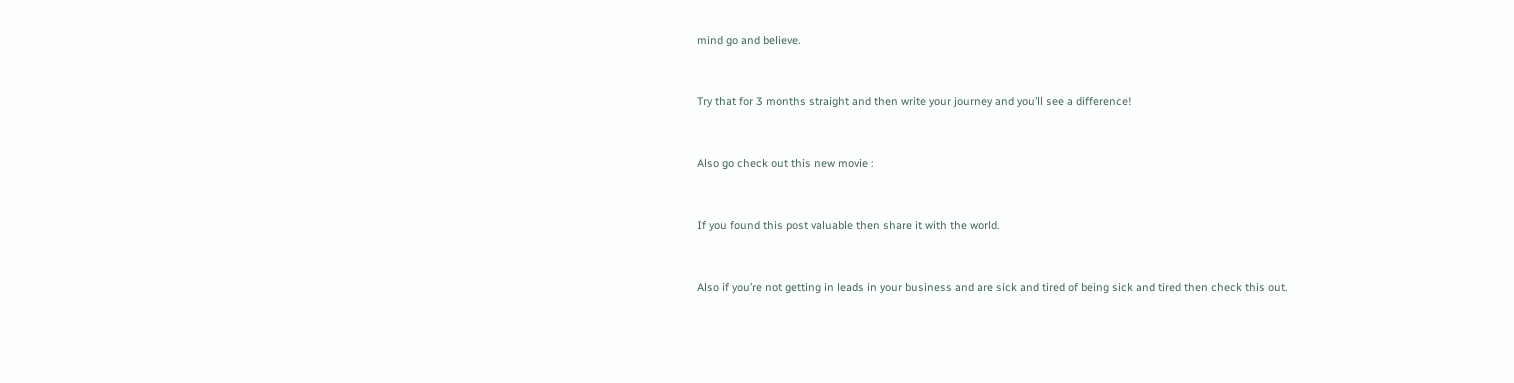mind go and believe.


Try that for 3 months straight and then write your journey and you’ll see a difference!


Also go check out this new movie :


If you found this post valuable then share it with the world.


Also if you’re not getting in leads in your business and are sick and tired of being sick and tired then check this out.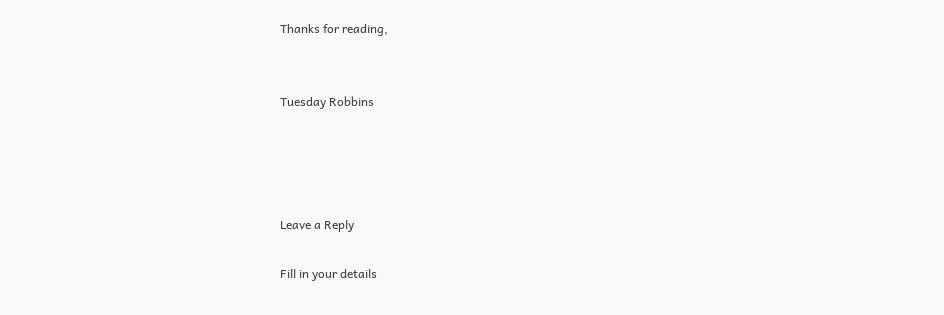Thanks for reading,


Tuesday Robbins




Leave a Reply

Fill in your details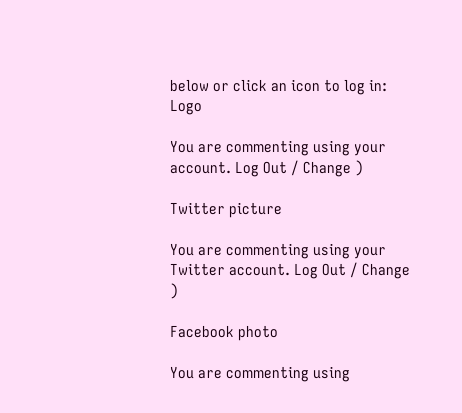below or click an icon to log in: Logo

You are commenting using your account. Log Out / Change )

Twitter picture

You are commenting using your Twitter account. Log Out / Change )

Facebook photo

You are commenting using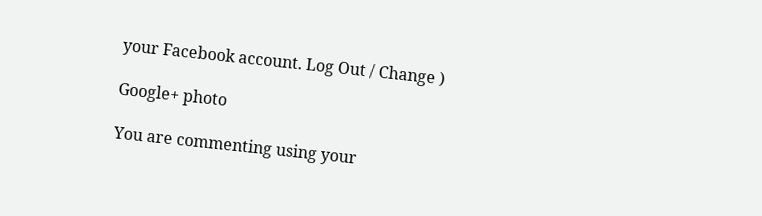your Facebook account. Log Out / Change )

Google+ photo

You are commenting using your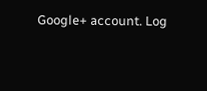Google+ account. Log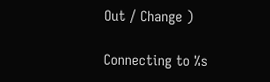Out / Change )

Connecting to %s